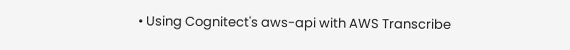• Using Cognitect's aws-api with AWS Transcribe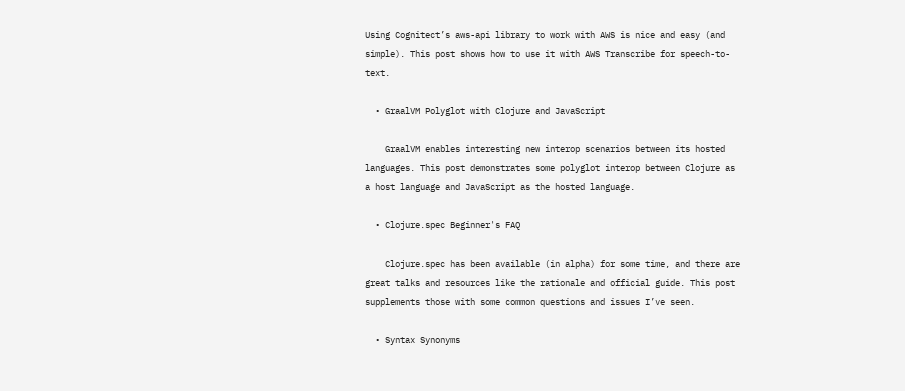Using Cognitect’s aws-api library to work with AWS is nice and easy (and simple). This post shows how to use it with AWS Transcribe for speech-to-text.

  • GraalVM Polyglot with Clojure and JavaScript

    GraalVM enables interesting new interop scenarios between its hosted languages. This post demonstrates some polyglot interop between Clojure as a host language and JavaScript as the hosted language.

  • Clojure.spec Beginner's FAQ

    Clojure.spec has been available (in alpha) for some time, and there are great talks and resources like the rationale and official guide. This post supplements those with some common questions and issues I’ve seen.

  • Syntax Synonyms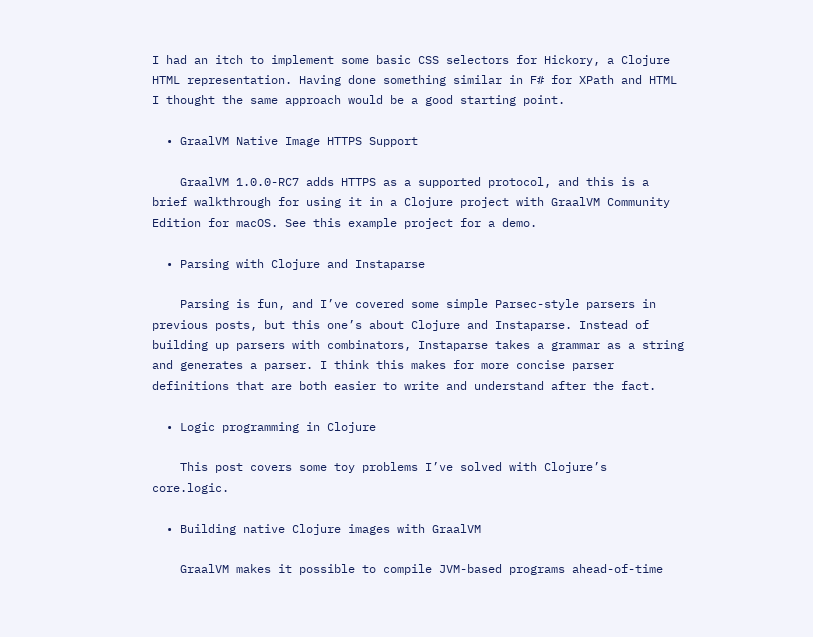I had an itch to implement some basic CSS selectors for Hickory, a Clojure HTML representation. Having done something similar in F# for XPath and HTML I thought the same approach would be a good starting point.

  • GraalVM Native Image HTTPS Support

    GraalVM 1.0.0-RC7 adds HTTPS as a supported protocol, and this is a brief walkthrough for using it in a Clojure project with GraalVM Community Edition for macOS. See this example project for a demo.

  • Parsing with Clojure and Instaparse

    Parsing is fun, and I’ve covered some simple Parsec-style parsers in previous posts, but this one’s about Clojure and Instaparse. Instead of building up parsers with combinators, Instaparse takes a grammar as a string and generates a parser. I think this makes for more concise parser definitions that are both easier to write and understand after the fact.

  • Logic programming in Clojure

    This post covers some toy problems I’ve solved with Clojure’s core.logic.

  • Building native Clojure images with GraalVM

    GraalVM makes it possible to compile JVM-based programs ahead-of-time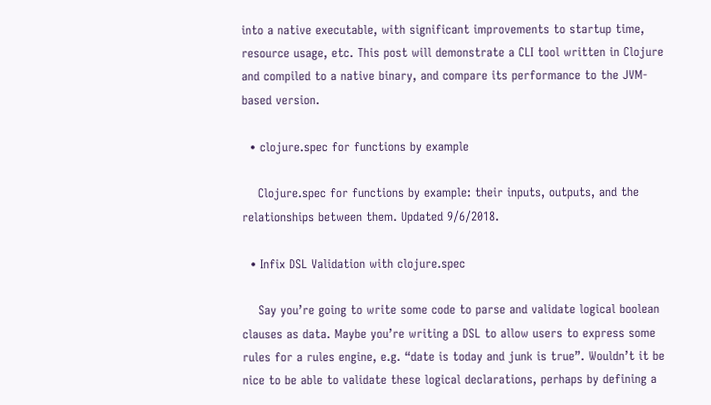into a native executable, with significant improvements to startup time, resource usage, etc. This post will demonstrate a CLI tool written in Clojure and compiled to a native binary, and compare its performance to the JVM-based version.

  • clojure.spec for functions by example

    Clojure.spec for functions by example: their inputs, outputs, and the relationships between them. Updated 9/6/2018.

  • Infix DSL Validation with clojure.spec

    Say you’re going to write some code to parse and validate logical boolean clauses as data. Maybe you’re writing a DSL to allow users to express some rules for a rules engine, e.g. “date is today and junk is true”. Wouldn’t it be nice to be able to validate these logical declarations, perhaps by defining a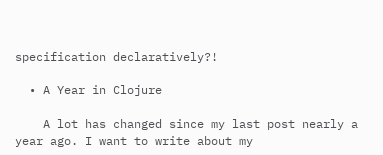specification declaratively?!

  • A Year in Clojure

    A lot has changed since my last post nearly a year ago. I want to write about my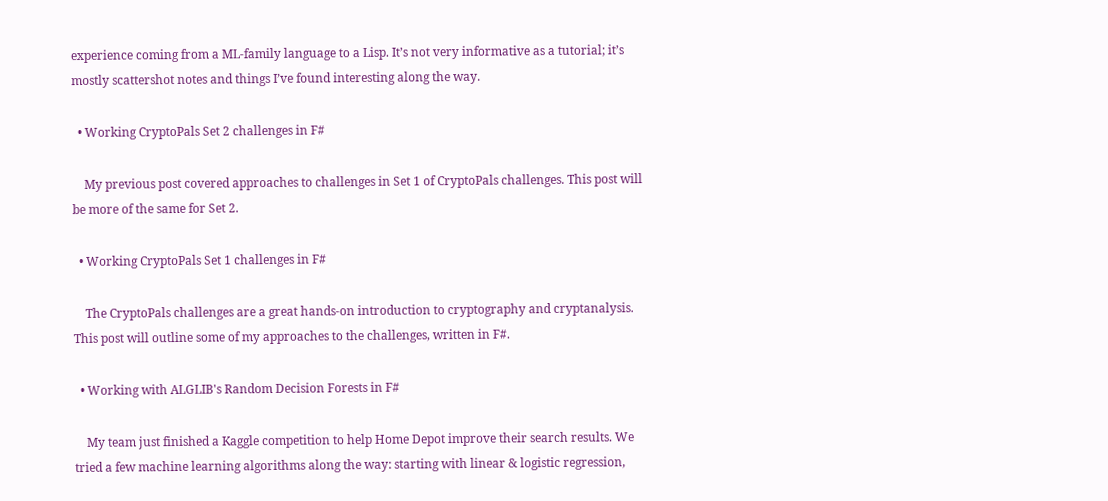experience coming from a ML-family language to a Lisp. It’s not very informative as a tutorial; it’s mostly scattershot notes and things I’ve found interesting along the way.

  • Working CryptoPals Set 2 challenges in F#

    My previous post covered approaches to challenges in Set 1 of CryptoPals challenges. This post will be more of the same for Set 2.

  • Working CryptoPals Set 1 challenges in F#

    The CryptoPals challenges are a great hands-on introduction to cryptography and cryptanalysis. This post will outline some of my approaches to the challenges, written in F#.

  • Working with ALGLIB's Random Decision Forests in F#

    My team just finished a Kaggle competition to help Home Depot improve their search results. We tried a few machine learning algorithms along the way: starting with linear & logistic regression,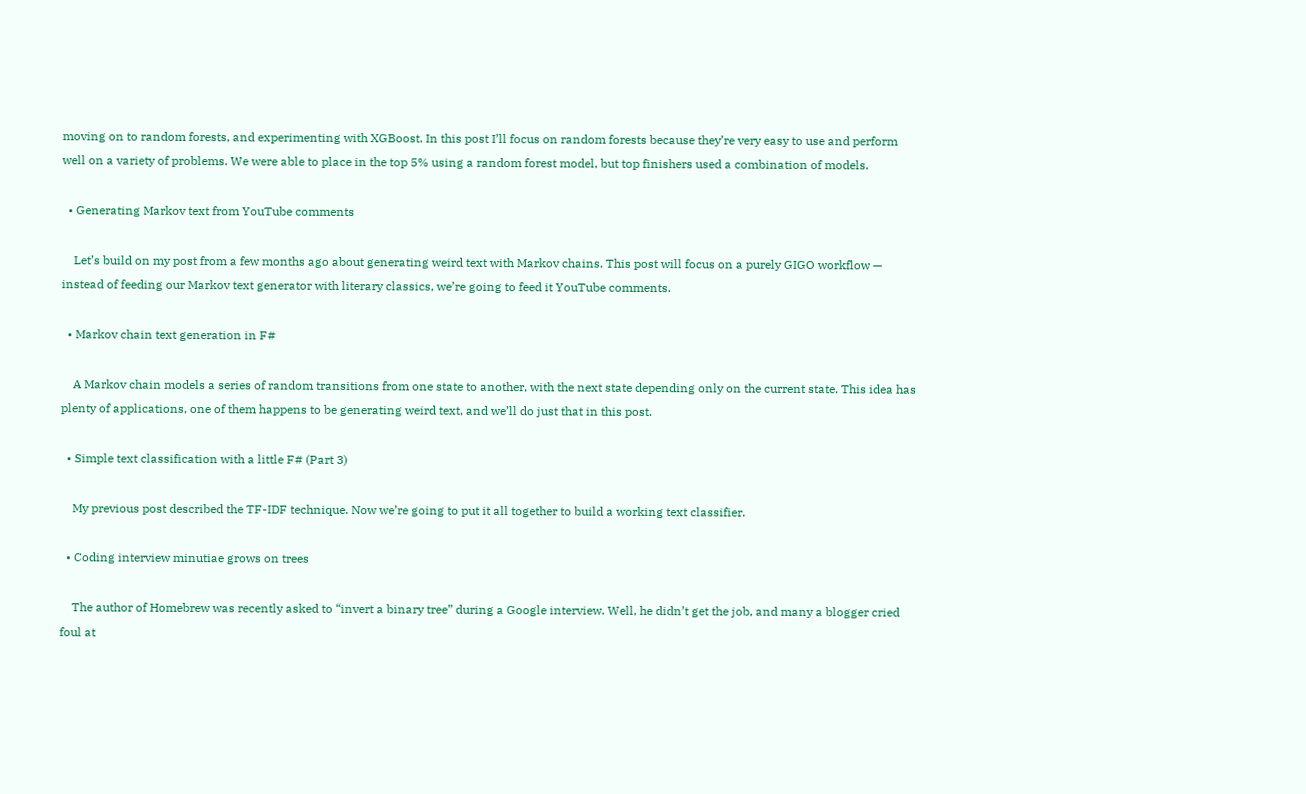moving on to random forests, and experimenting with XGBoost. In this post I’ll focus on random forests because they’re very easy to use and perform well on a variety of problems. We were able to place in the top 5% using a random forest model, but top finishers used a combination of models.

  • Generating Markov text from YouTube comments

    Let’s build on my post from a few months ago about generating weird text with Markov chains. This post will focus on a purely GIGO workflow — instead of feeding our Markov text generator with literary classics, we’re going to feed it YouTube comments.

  • Markov chain text generation in F#

    A Markov chain models a series of random transitions from one state to another, with the next state depending only on the current state. This idea has plenty of applications, one of them happens to be generating weird text, and we’ll do just that in this post.

  • Simple text classification with a little F# (Part 3)

    My previous post described the TF-IDF technique. Now we’re going to put it all together to build a working text classifier.

  • Coding interview minutiae grows on trees

    The author of Homebrew was recently asked to “invert a binary tree” during a Google interview. Well, he didn’t get the job, and many a blogger cried foul at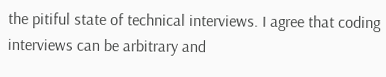the pitiful state of technical interviews. I agree that coding interviews can be arbitrary and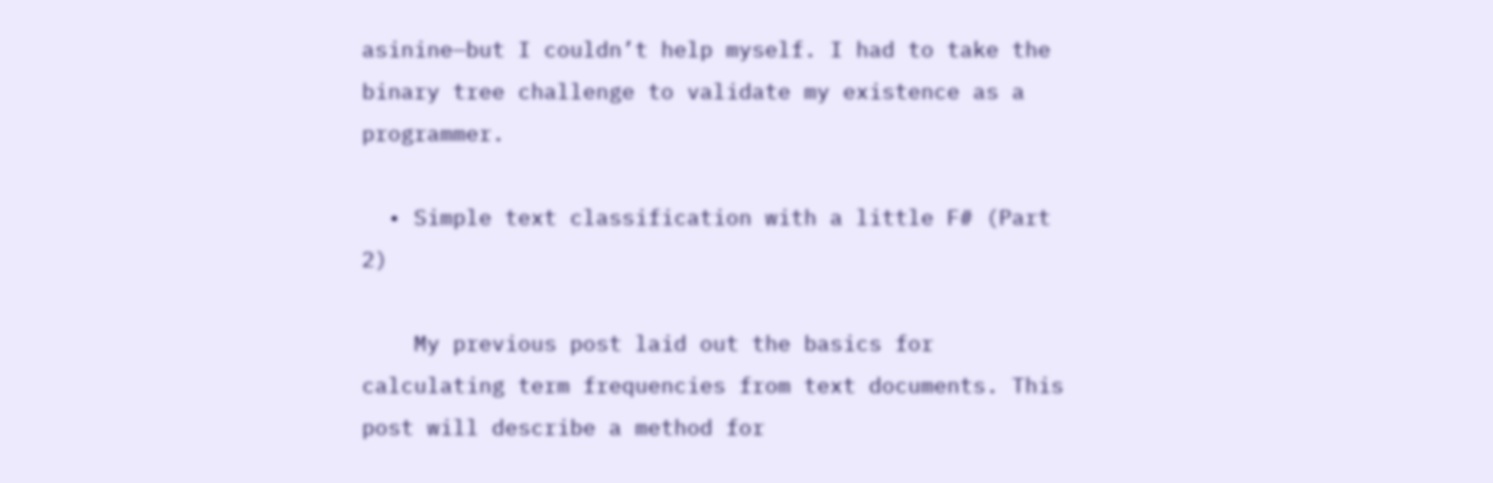asinine—but I couldn’t help myself. I had to take the binary tree challenge to validate my existence as a programmer.

  • Simple text classification with a little F# (Part 2)

    My previous post laid out the basics for calculating term frequencies from text documents. This post will describe a method for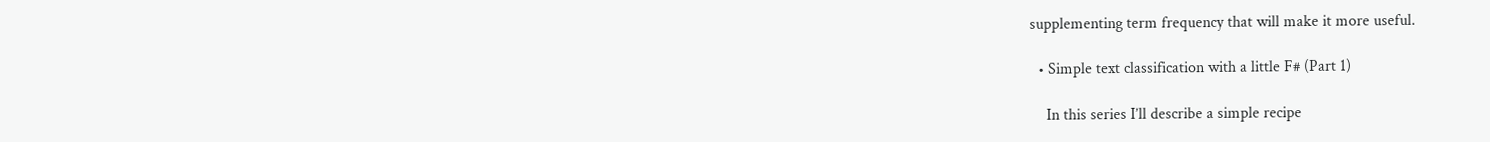supplementing term frequency that will make it more useful.

  • Simple text classification with a little F# (Part 1)

    In this series I’ll describe a simple recipe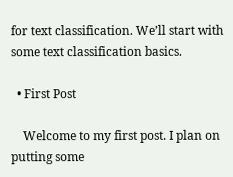for text classification. We’ll start with some text classification basics.

  • First Post

    Welcome to my first post. I plan on putting some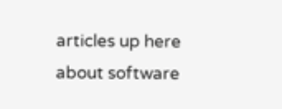articles up here about software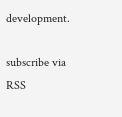development.

subscribe via RSS